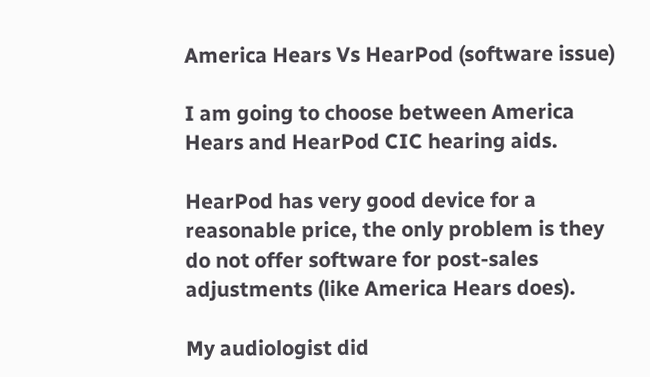America Hears Vs HearPod (software issue)

I am going to choose between America Hears and HearPod CIC hearing aids.

HearPod has very good device for a reasonable price, the only problem is they do not offer software for post-sales adjustments (like America Hears does).

My audiologist did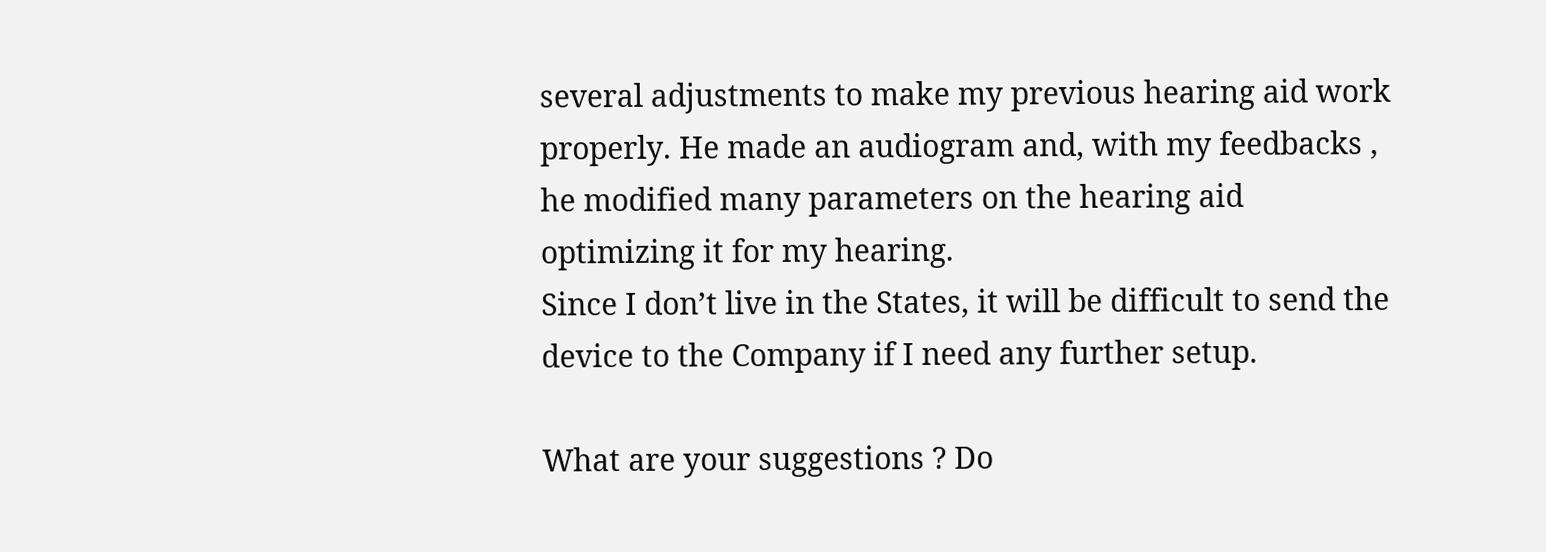several adjustments to make my previous hearing aid work properly. He made an audiogram and, with my feedbacks , he modified many parameters on the hearing aid optimizing it for my hearing.
Since I don’t live in the States, it will be difficult to send the device to the Company if I need any further setup.

What are your suggestions ? Do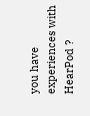you have experiences with HearPod ?